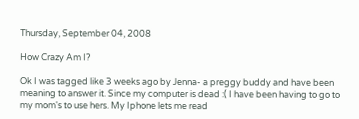Thursday, September 04, 2008

How Crazy Am I?

Ok I was tagged like 3 weeks ago by Jenna- a preggy buddy and have been meaning to answer it. Since my computer is dead :( I have been having to go to my mom's to use hers. My Iphone lets me read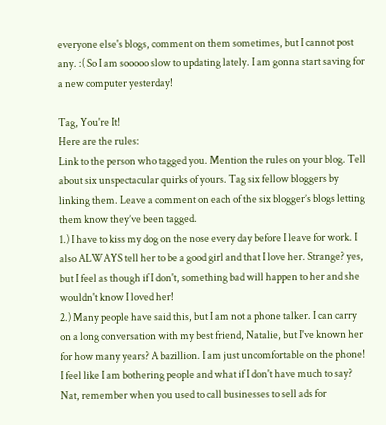everyone else's blogs, comment on them sometimes, but I cannot post any. :( So I am sooooo slow to updating lately. I am gonna start saving for a new computer yesterday!

Tag, You're It!
Here are the rules:
Link to the person who tagged you. Mention the rules on your blog. Tell about six unspectacular quirks of yours. Tag six fellow bloggers by linking them. Leave a comment on each of the six blogger’s blogs letting them know they’ve been tagged.
1.) I have to kiss my dog on the nose every day before I leave for work. I also ALWAYS tell her to be a good girl and that I love her. Strange? yes, but I feel as though if I don't, something bad will happen to her and she wouldn't know I loved her!
2.) Many people have said this, but I am not a phone talker. I can carry on a long conversation with my best friend, Natalie, but I've known her for how many years? A bazillion. I am just uncomfortable on the phone! I feel like I am bothering people and what if I don't have much to say? Nat, remember when you used to call businesses to sell ads for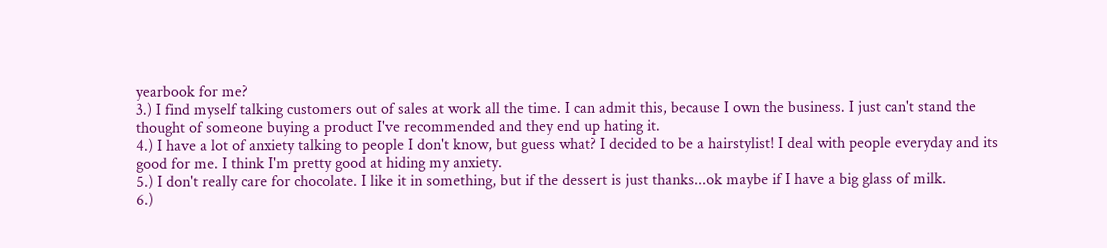yearbook for me?
3.) I find myself talking customers out of sales at work all the time. I can admit this, because I own the business. I just can't stand the thought of someone buying a product I've recommended and they end up hating it.
4.) I have a lot of anxiety talking to people I don't know, but guess what? I decided to be a hairstylist! I deal with people everyday and its good for me. I think I'm pretty good at hiding my anxiety.
5.) I don't really care for chocolate. I like it in something, but if the dessert is just thanks...ok maybe if I have a big glass of milk.
6.)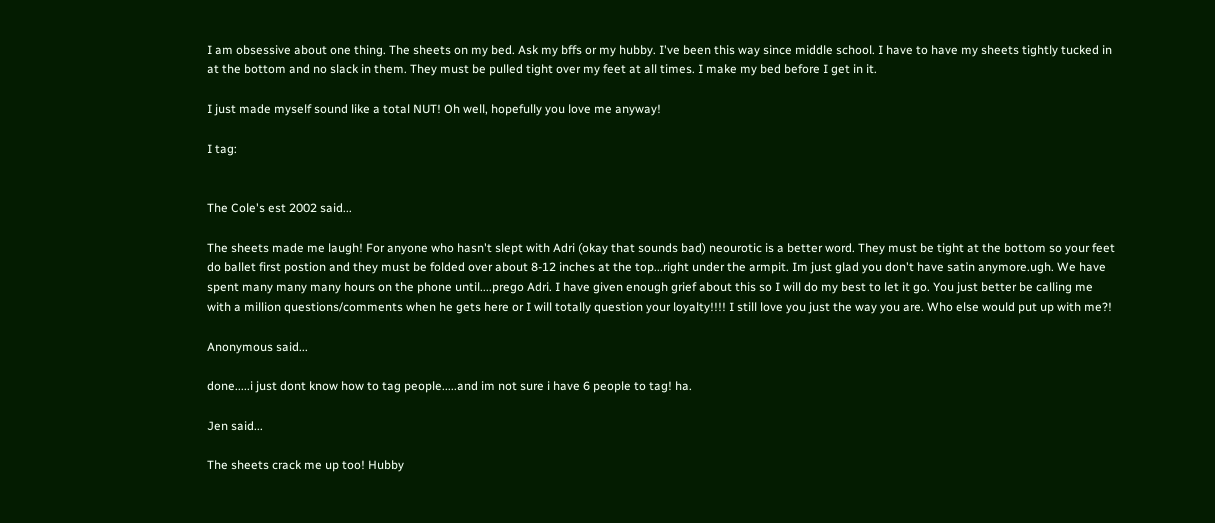I am obsessive about one thing. The sheets on my bed. Ask my bffs or my hubby. I've been this way since middle school. I have to have my sheets tightly tucked in at the bottom and no slack in them. They must be pulled tight over my feet at all times. I make my bed before I get in it.

I just made myself sound like a total NUT! Oh well, hopefully you love me anyway!

I tag:


The Cole's est 2002 said...

The sheets made me laugh! For anyone who hasn't slept with Adri (okay that sounds bad) neourotic is a better word. They must be tight at the bottom so your feet do ballet first postion and they must be folded over about 8-12 inches at the top...right under the armpit. Im just glad you don't have satin anymore.ugh. We have spent many many many hours on the phone until....prego Adri. I have given enough grief about this so I will do my best to let it go. You just better be calling me with a million questions/comments when he gets here or I will totally question your loyalty!!!! I still love you just the way you are. Who else would put up with me?!

Anonymous said...

done.....i just dont know how to tag people.....and im not sure i have 6 people to tag! ha.

Jen said...

The sheets crack me up too! Hubby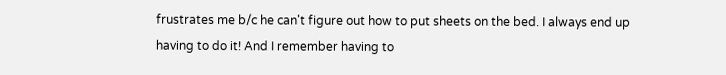frustrates me b/c he can't figure out how to put sheets on the bed. I always end up having to do it! And I remember having to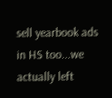sell yearbook ads in HS too...we actually left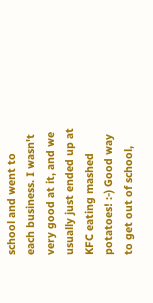school and went to each business. I wasn't very good at it, and we usually just ended up at KFC eating mashed potatoes! :-) Good way to get out of school,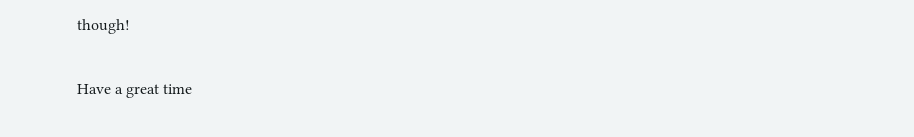though!

Have a great time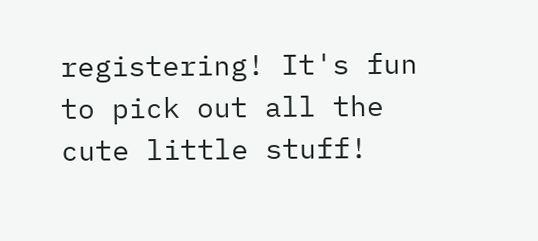registering! It's fun to pick out all the cute little stuff!